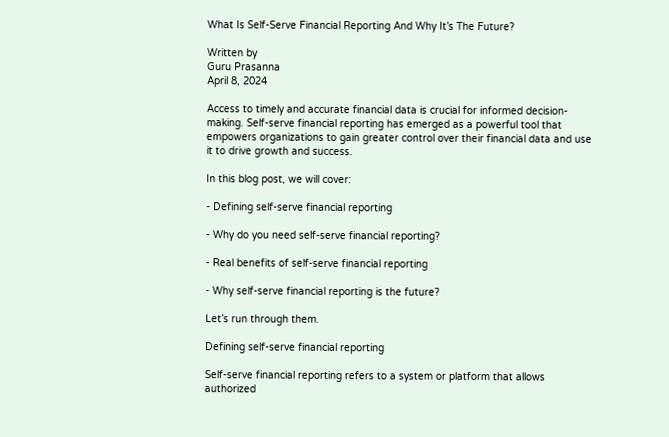What Is Self-Serve Financial Reporting And Why It’s The Future?

Written by
Guru Prasanna
April 8, 2024

Access to timely and accurate financial data is crucial for informed decision-making. Self-serve financial reporting has emerged as a powerful tool that empowers organizations to gain greater control over their financial data and use it to drive growth and success.

In this blog post, we will cover:

- Defining self-serve financial reporting

- Why do you need self-serve financial reporting?

- Real benefits of self-serve financial reporting

- Why self-serve financial reporting is the future?

Let’s run through them.

Defining self-serve financial reporting

Self-serve financial reporting refers to a system or platform that allows authorized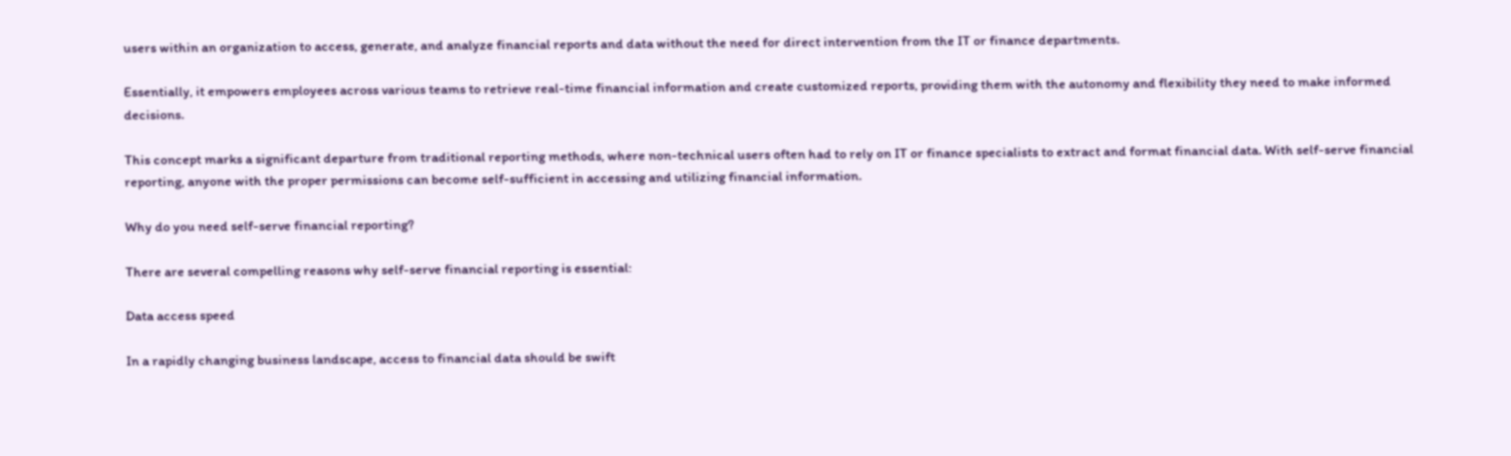users within an organization to access, generate, and analyze financial reports and data without the need for direct intervention from the IT or finance departments.

Essentially, it empowers employees across various teams to retrieve real-time financial information and create customized reports, providing them with the autonomy and flexibility they need to make informed decisions.

This concept marks a significant departure from traditional reporting methods, where non-technical users often had to rely on IT or finance specialists to extract and format financial data. With self-serve financial reporting, anyone with the proper permissions can become self-sufficient in accessing and utilizing financial information.

Why do you need self-serve financial reporting?

There are several compelling reasons why self-serve financial reporting is essential:

Data access speed

In a rapidly changing business landscape, access to financial data should be swift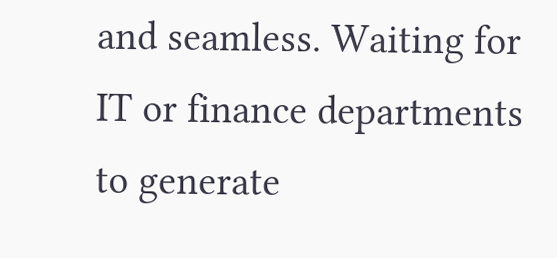and seamless. Waiting for IT or finance departments to generate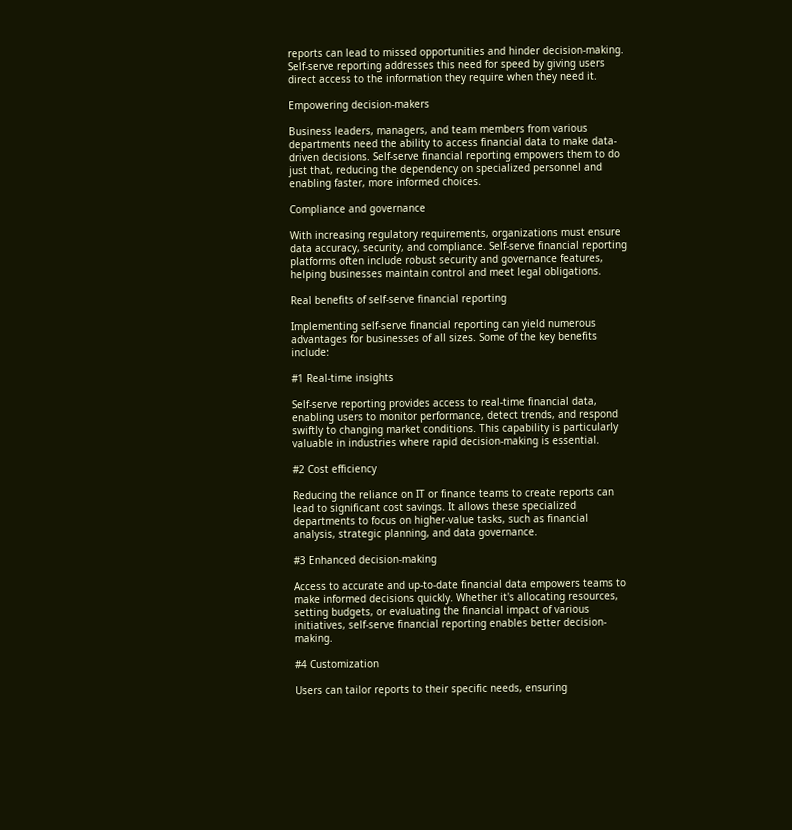reports can lead to missed opportunities and hinder decision-making. Self-serve reporting addresses this need for speed by giving users direct access to the information they require when they need it.

Empowering decision-makers

Business leaders, managers, and team members from various departments need the ability to access financial data to make data-driven decisions. Self-serve financial reporting empowers them to do just that, reducing the dependency on specialized personnel and enabling faster, more informed choices.

Compliance and governance

With increasing regulatory requirements, organizations must ensure data accuracy, security, and compliance. Self-serve financial reporting platforms often include robust security and governance features, helping businesses maintain control and meet legal obligations.

Real benefits of self-serve financial reporting

Implementing self-serve financial reporting can yield numerous advantages for businesses of all sizes. Some of the key benefits include:

#1 Real-time insights

Self-serve reporting provides access to real-time financial data, enabling users to monitor performance, detect trends, and respond swiftly to changing market conditions. This capability is particularly valuable in industries where rapid decision-making is essential.

#2 Cost efficiency

Reducing the reliance on IT or finance teams to create reports can lead to significant cost savings. It allows these specialized departments to focus on higher-value tasks, such as financial analysis, strategic planning, and data governance.

#3 Enhanced decision-making

Access to accurate and up-to-date financial data empowers teams to make informed decisions quickly. Whether it's allocating resources, setting budgets, or evaluating the financial impact of various initiatives, self-serve financial reporting enables better decision-making.

#4 Customization

Users can tailor reports to their specific needs, ensuring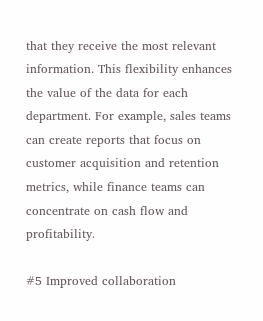that they receive the most relevant information. This flexibility enhances the value of the data for each department. For example, sales teams can create reports that focus on customer acquisition and retention metrics, while finance teams can concentrate on cash flow and profitability.

#5 Improved collaboration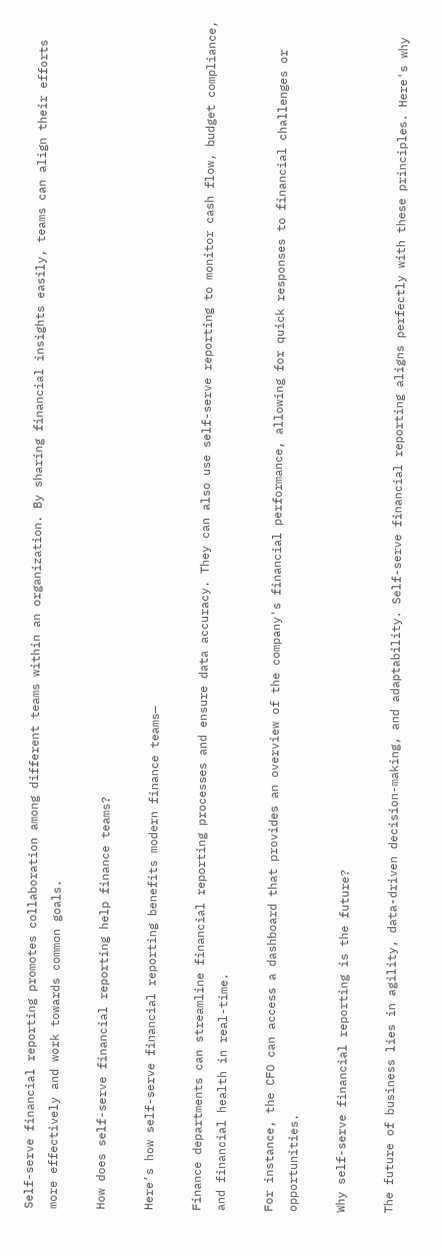Self-serve financial reporting promotes collaboration among different teams within an organization. By sharing financial insights easily, teams can align their efforts more effectively and work towards common goals.

How does self-serve financial reporting help finance teams?

Here’s how self-serve financial reporting benefits modern finance teams—

Finance departments can streamline financial reporting processes and ensure data accuracy. They can also use self-serve reporting to monitor cash flow, budget compliance, and financial health in real-time.

For instance, the CFO can access a dashboard that provides an overview of the company's financial performance, allowing for quick responses to financial challenges or opportunities.

Why self-serve financial reporting is the future?

The future of business lies in agility, data-driven decision-making, and adaptability. Self-serve financial reporting aligns perfectly with these principles. Here's why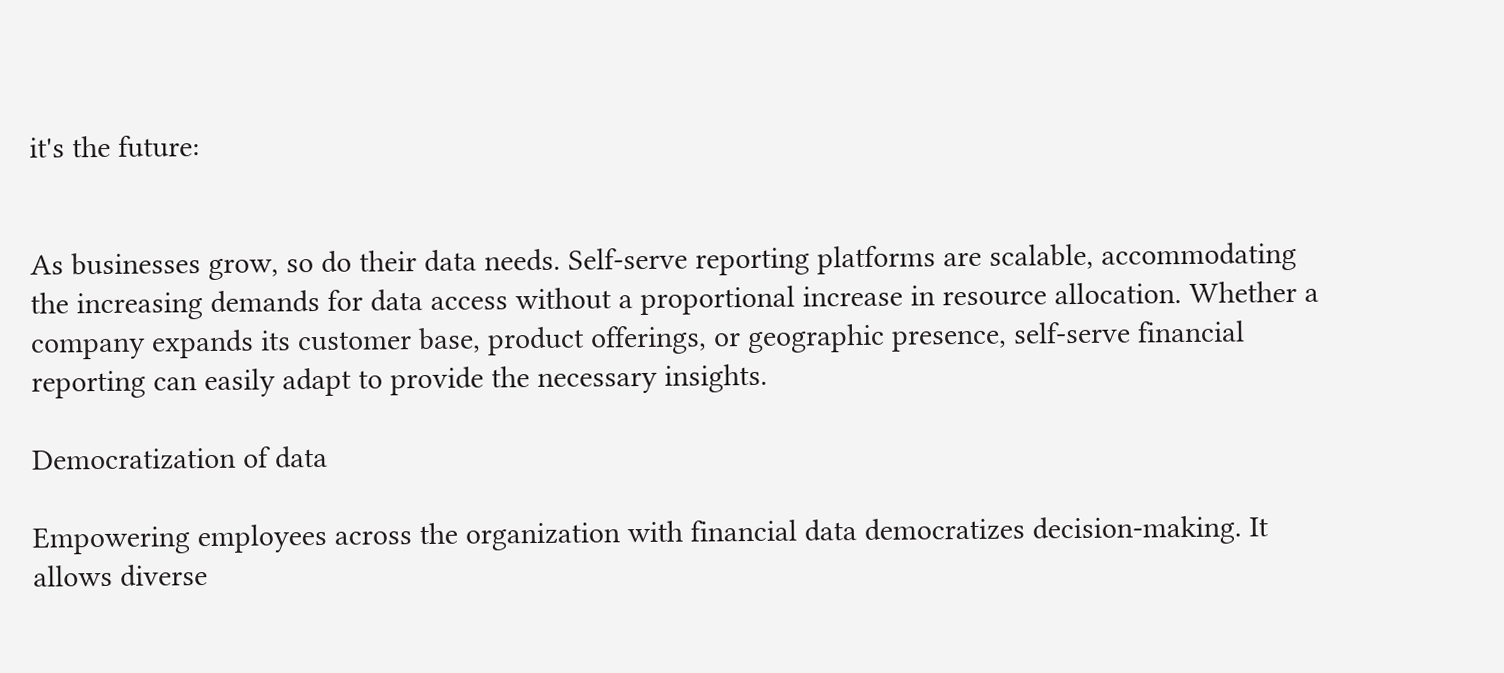it's the future:


As businesses grow, so do their data needs. Self-serve reporting platforms are scalable, accommodating the increasing demands for data access without a proportional increase in resource allocation. Whether a company expands its customer base, product offerings, or geographic presence, self-serve financial reporting can easily adapt to provide the necessary insights.

Democratization of data

Empowering employees across the organization with financial data democratizes decision-making. It allows diverse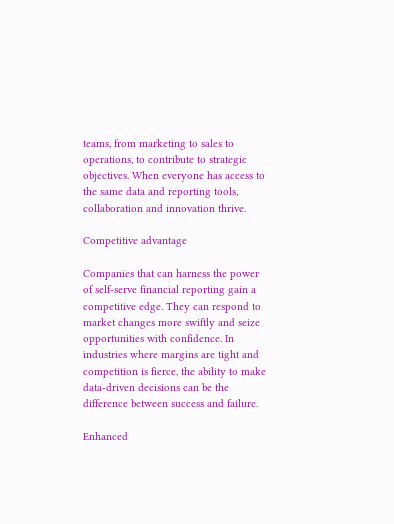teams, from marketing to sales to operations, to contribute to strategic objectives. When everyone has access to the same data and reporting tools, collaboration and innovation thrive.

Competitive advantage

Companies that can harness the power of self-serve financial reporting gain a competitive edge. They can respond to market changes more swiftly and seize opportunities with confidence. In industries where margins are tight and competition is fierce, the ability to make data-driven decisions can be the difference between success and failure.

Enhanced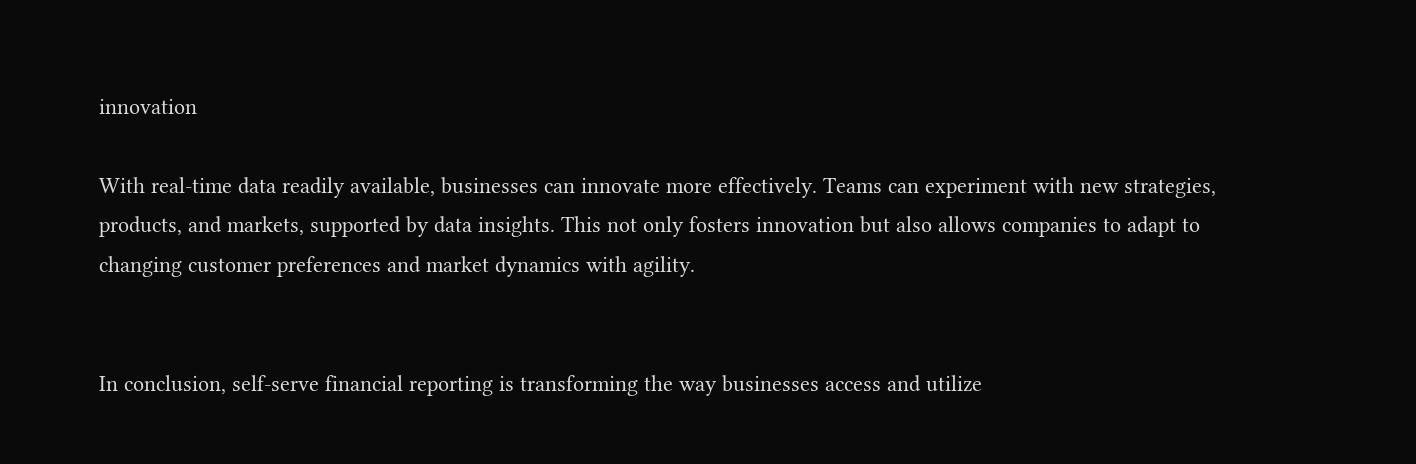innovation

With real-time data readily available, businesses can innovate more effectively. Teams can experiment with new strategies, products, and markets, supported by data insights. This not only fosters innovation but also allows companies to adapt to changing customer preferences and market dynamics with agility.


In conclusion, self-serve financial reporting is transforming the way businesses access and utilize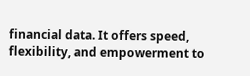financial data. It offers speed, flexibility, and empowerment to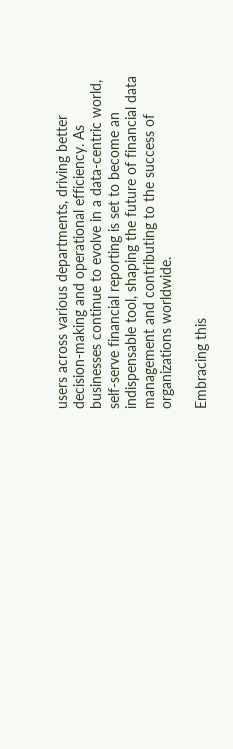users across various departments, driving better decision-making and operational efficiency. As businesses continue to evolve in a data-centric world, self-serve financial reporting is set to become an indispensable tool, shaping the future of financial data management and contributing to the success of organizations worldwide.

Embracing this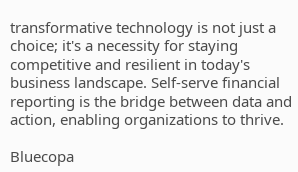transformative technology is not just a choice; it's a necessity for staying competitive and resilient in today's business landscape. Self-serve financial reporting is the bridge between data and action, enabling organizations to thrive.

Bluecopa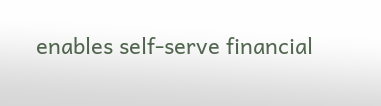enables self-serve financial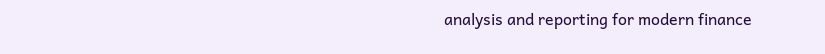analysis and reporting for modern finance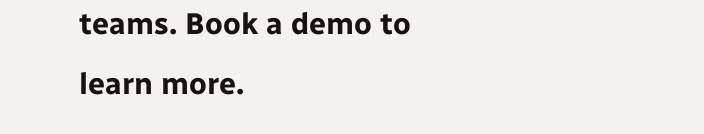teams. Book a demo to learn more.